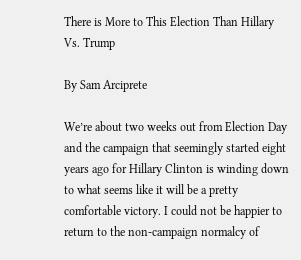There is More to This Election Than Hillary Vs. Trump

By Sam Arciprete

We’re about two weeks out from Election Day and the campaign that seemingly started eight years ago for Hillary Clinton is winding down to what seems like it will be a pretty comfortable victory. I could not be happier to return to the non-campaign normalcy of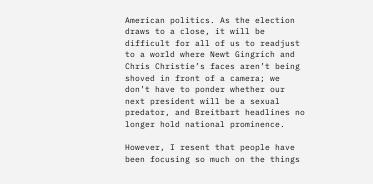American politics. As the election draws to a close, it will be difficult for all of us to readjust to a world where Newt Gingrich and Chris Christie’s faces aren’t being shoved in front of a camera; we don’t have to ponder whether our next president will be a sexual predator, and Breitbart headlines no longer hold national prominence.

However, I resent that people have been focusing so much on the things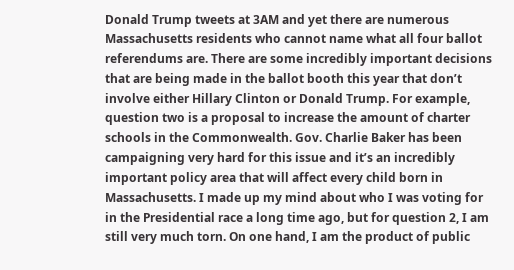Donald Trump tweets at 3AM and yet there are numerous Massachusetts residents who cannot name what all four ballot referendums are. There are some incredibly important decisions that are being made in the ballot booth this year that don’t involve either Hillary Clinton or Donald Trump. For example, question two is a proposal to increase the amount of charter schools in the Commonwealth. Gov. Charlie Baker has been campaigning very hard for this issue and it’s an incredibly important policy area that will affect every child born in Massachusetts. I made up my mind about who I was voting for in the Presidential race a long time ago, but for question 2, I am still very much torn. On one hand, I am the product of public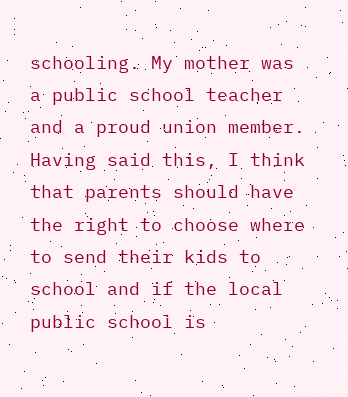schooling. My mother was a public school teacher and a proud union member. Having said this, I think that parents should have the right to choose where to send their kids to school and if the local public school is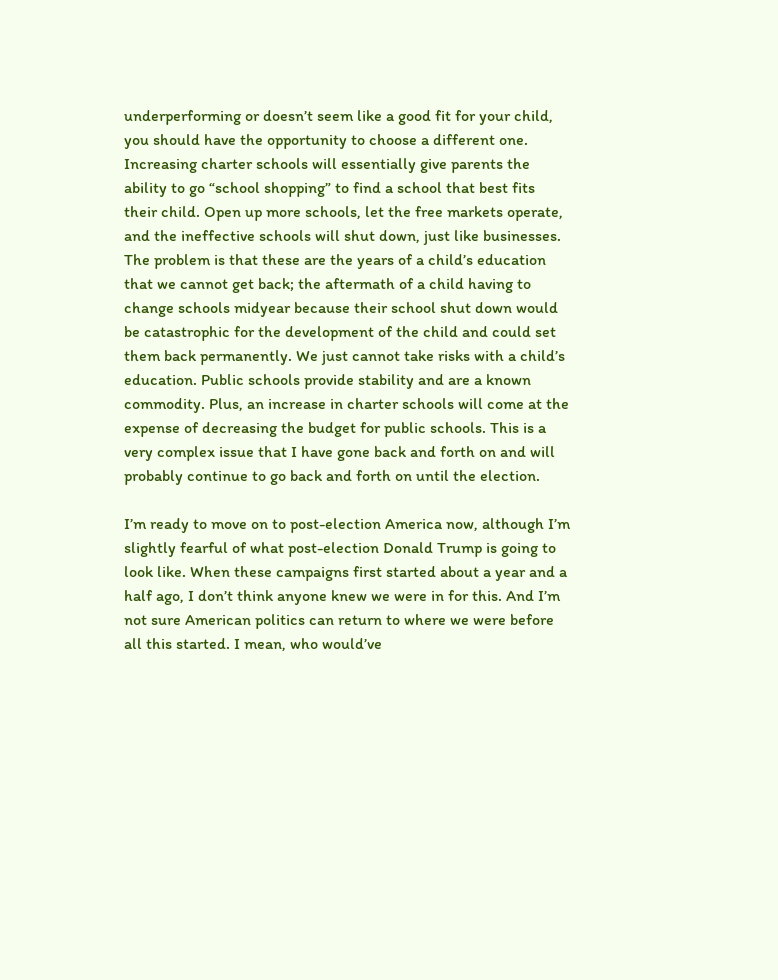underperforming or doesn’t seem like a good fit for your child, you should have the opportunity to choose a different one. Increasing charter schools will essentially give parents the ability to go “school shopping” to find a school that best fits their child. Open up more schools, let the free markets operate, and the ineffective schools will shut down, just like businesses. The problem is that these are the years of a child’s education that we cannot get back; the aftermath of a child having to change schools midyear because their school shut down would be catastrophic for the development of the child and could set them back permanently. We just cannot take risks with a child’s education. Public schools provide stability and are a known commodity. Plus, an increase in charter schools will come at the expense of decreasing the budget for public schools. This is a very complex issue that I have gone back and forth on and will probably continue to go back and forth on until the election.

I’m ready to move on to post-election America now, although I’m slightly fearful of what post-election Donald Trump is going to look like. When these campaigns first started about a year and a half ago, I don’t think anyone knew we were in for this. And I’m not sure American politics can return to where we were before all this started. I mean, who would’ve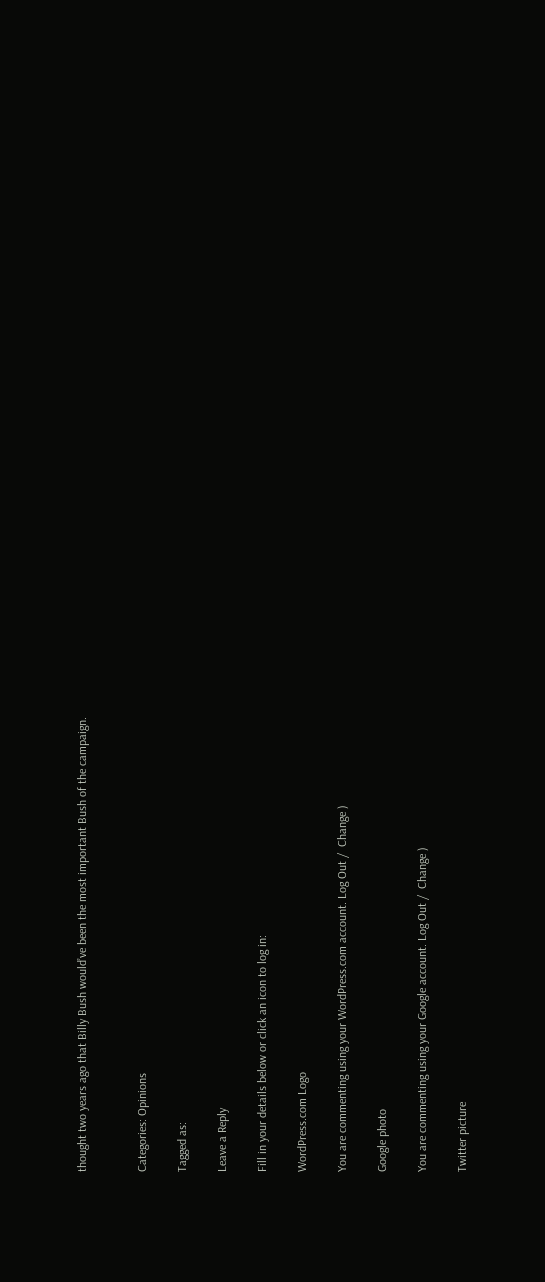thought two years ago that Billy Bush would’ve been the most important Bush of the campaign.


Categories: Opinions

Tagged as:

Leave a Reply

Fill in your details below or click an icon to log in:

WordPress.com Logo

You are commenting using your WordPress.com account. Log Out /  Change )

Google photo

You are commenting using your Google account. Log Out /  Change )

Twitter picture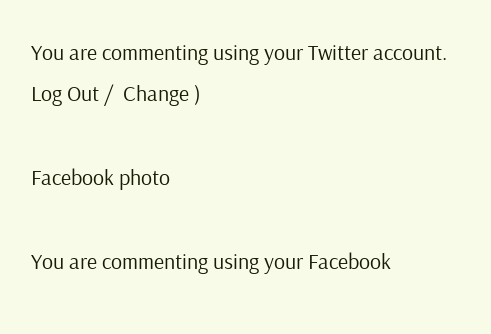You are commenting using your Twitter account. Log Out /  Change )

Facebook photo

You are commenting using your Facebook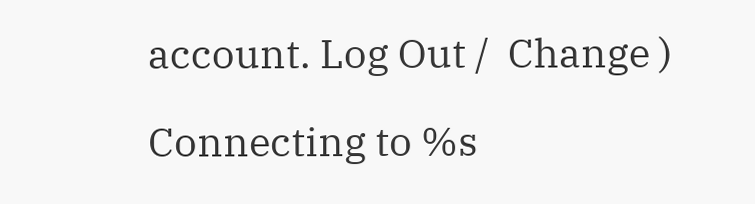account. Log Out /  Change )

Connecting to %s